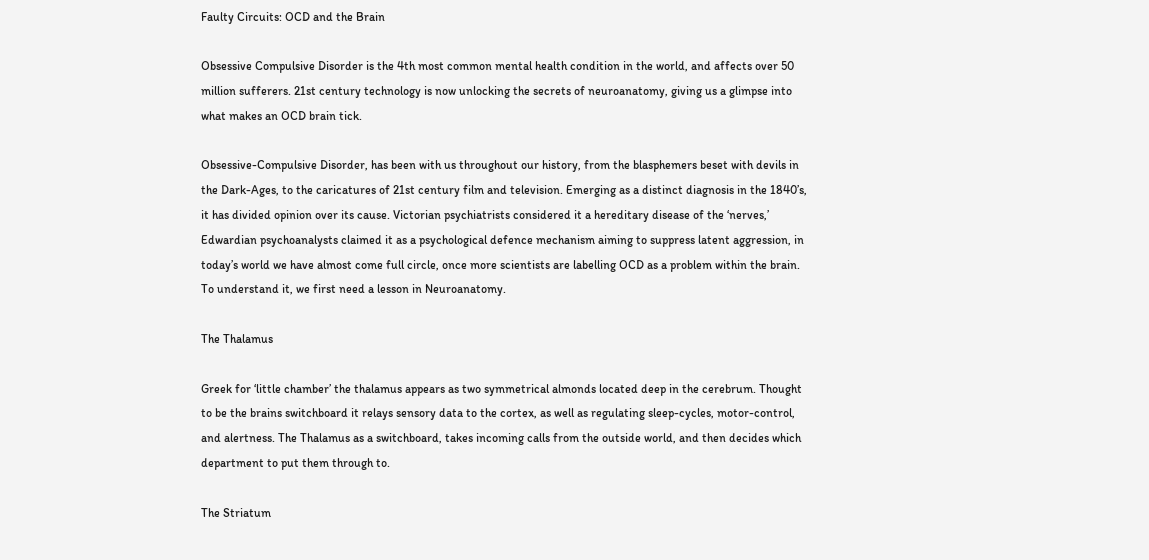Faulty Circuits: OCD and the Brain

Obsessive Compulsive Disorder is the 4th most common mental health condition in the world, and affects over 50 million sufferers. 21st century technology is now unlocking the secrets of neuroanatomy, giving us a glimpse into what makes an OCD brain tick.

Obsessive-Compulsive Disorder, has been with us throughout our history, from the blasphemers beset with devils in the Dark-Ages, to the caricatures of 21st century film and television. Emerging as a distinct diagnosis in the 1840’s, it has divided opinion over its cause. Victorian psychiatrists considered it a hereditary disease of the ‘nerves,’ Edwardian psychoanalysts claimed it as a psychological defence mechanism aiming to suppress latent aggression, in today’s world we have almost come full circle, once more scientists are labelling OCD as a problem within the brain. To understand it, we first need a lesson in Neuroanatomy.

The Thalamus

Greek for ‘little chamber’ the thalamus appears as two symmetrical almonds located deep in the cerebrum. Thought to be the brains switchboard it relays sensory data to the cortex, as well as regulating sleep-cycles, motor-control, and alertness. The Thalamus as a switchboard, takes incoming calls from the outside world, and then decides which department to put them through to.

The Striatum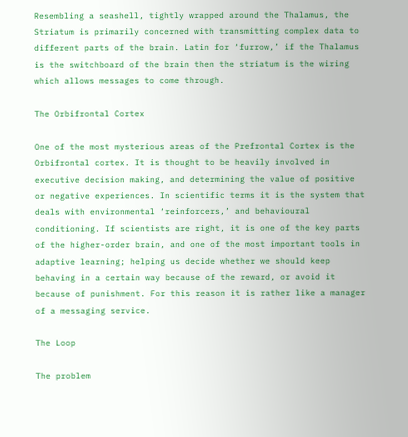Resembling a seashell, tightly wrapped around the Thalamus, the Striatum is primarily concerned with transmitting complex data to different parts of the brain. Latin for ‘furrow,’ if the Thalamus is the switchboard of the brain then the striatum is the wiring which allows messages to come through.

The Orbifrontal Cortex

One of the most mysterious areas of the Prefrontal Cortex is the Orbifrontal cortex. It is thought to be heavily involved in executive decision making, and determining the value of positive or negative experiences. In scientific terms it is the system that deals with environmental ‘reinforcers,’ and behavioural conditioning. If scientists are right, it is one of the key parts of the higher-order brain, and one of the most important tools in adaptive learning; helping us decide whether we should keep behaving in a certain way because of the reward, or avoid it because of punishment. For this reason it is rather like a manager of a messaging service.

The Loop

The problem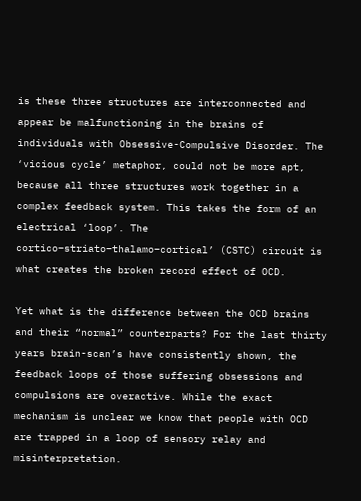is these three structures are interconnected and appear be malfunctioning in the brains of individuals with Obsessive-Compulsive Disorder. The ‘vicious cycle’ metaphor, could not be more apt, because all three structures work together in a complex feedback system. This takes the form of an electrical ‘loop’. The cortico–striato–thalamo–cortical’ (CSTC) circuit is what creates the broken record effect of OCD.

Yet what is the difference between the OCD brains and their “normal” counterparts? For the last thirty years brain-scan’s have consistently shown, the feedback loops of those suffering obsessions and compulsions are overactive. While the exact mechanism is unclear we know that people with OCD are trapped in a loop of sensory relay and misinterpretation.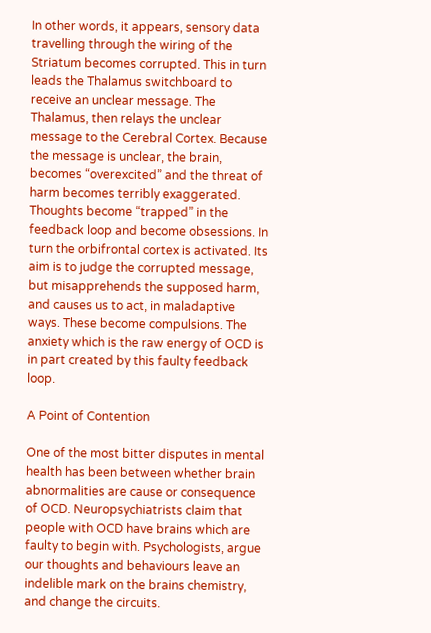In other words, it appears, sensory data travelling through the wiring of the Striatum becomes corrupted. This in turn leads the Thalamus switchboard to receive an unclear message. The Thalamus, then relays the unclear message to the Cerebral Cortex. Because the message is unclear, the brain, becomes “overexcited” and the threat of harm becomes terribly exaggerated. Thoughts become “trapped” in the feedback loop and become obsessions. In turn the orbifrontal cortex is activated. Its aim is to judge the corrupted message, but misapprehends the supposed harm, and causes us to act, in maladaptive ways. These become compulsions. The anxiety which is the raw energy of OCD is in part created by this faulty feedback loop.

A Point of Contention

One of the most bitter disputes in mental health has been between whether brain abnormalities are cause or consequence of OCD. Neuropsychiatrists claim that people with OCD have brains which are faulty to begin with. Psychologists, argue our thoughts and behaviours leave an indelible mark on the brains chemistry, and change the circuits.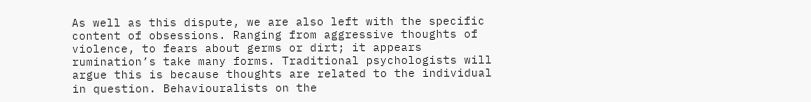As well as this dispute, we are also left with the specific content of obsessions. Ranging from aggressive thoughts of violence, to fears about germs or dirt; it appears rumination’s take many forms. Traditional psychologists will argue this is because thoughts are related to the individual in question. Behaviouralists on the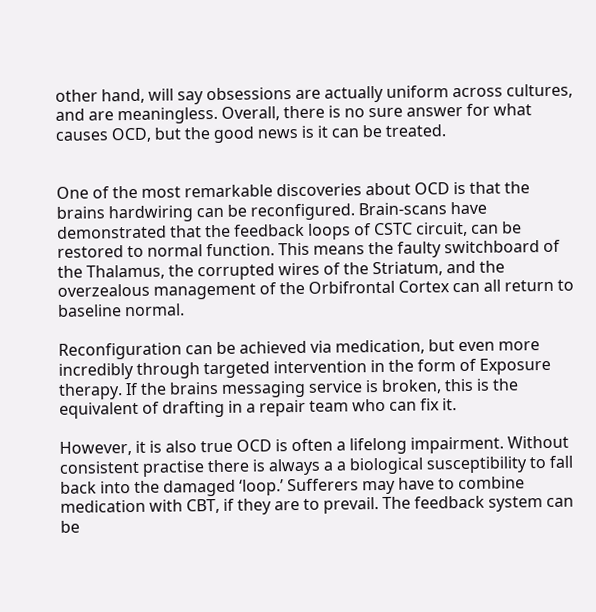other hand, will say obsessions are actually uniform across cultures, and are meaningless. Overall, there is no sure answer for what causes OCD, but the good news is it can be treated.


One of the most remarkable discoveries about OCD is that the brains hardwiring can be reconfigured. Brain-scans have demonstrated that the feedback loops of CSTC circuit, can be restored to normal function. This means the faulty switchboard of the Thalamus, the corrupted wires of the Striatum, and the overzealous management of the Orbifrontal Cortex can all return to baseline normal.

Reconfiguration can be achieved via medication, but even more incredibly through targeted intervention in the form of Exposure therapy. If the brains messaging service is broken, this is the equivalent of drafting in a repair team who can fix it.

However, it is also true OCD is often a lifelong impairment. Without consistent practise there is always a a biological susceptibility to fall back into the damaged ‘loop.’ Sufferers may have to combine medication with CBT, if they are to prevail. The feedback system can be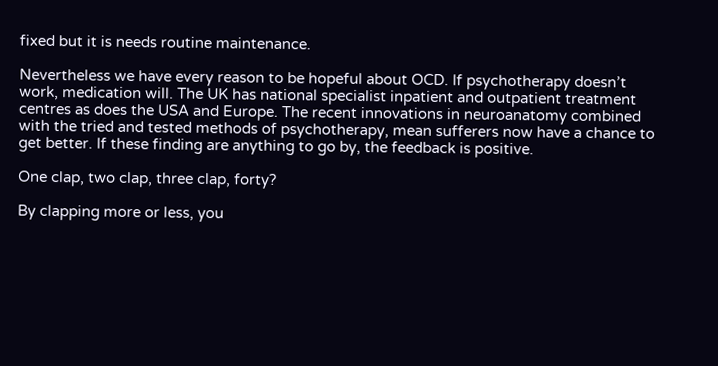fixed but it is needs routine maintenance.

Nevertheless we have every reason to be hopeful about OCD. If psychotherapy doesn’t work, medication will. The UK has national specialist inpatient and outpatient treatment centres as does the USA and Europe. The recent innovations in neuroanatomy combined with the tried and tested methods of psychotherapy, mean sufferers now have a chance to get better. If these finding are anything to go by, the feedback is positive.

One clap, two clap, three clap, forty?

By clapping more or less, you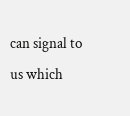can signal to us which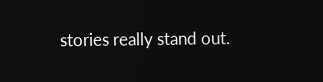stories really stand out.